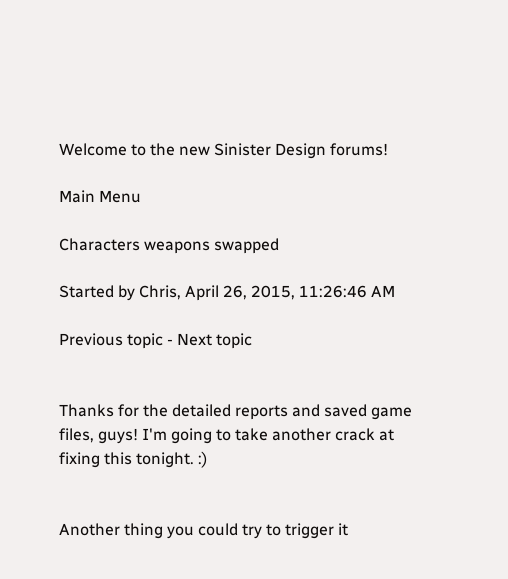Welcome to the new Sinister Design forums!

Main Menu

Characters weapons swapped

Started by Chris, April 26, 2015, 11:26:46 AM

Previous topic - Next topic


Thanks for the detailed reports and saved game files, guys! I'm going to take another crack at fixing this tonight. :)


Another thing you could try to trigger it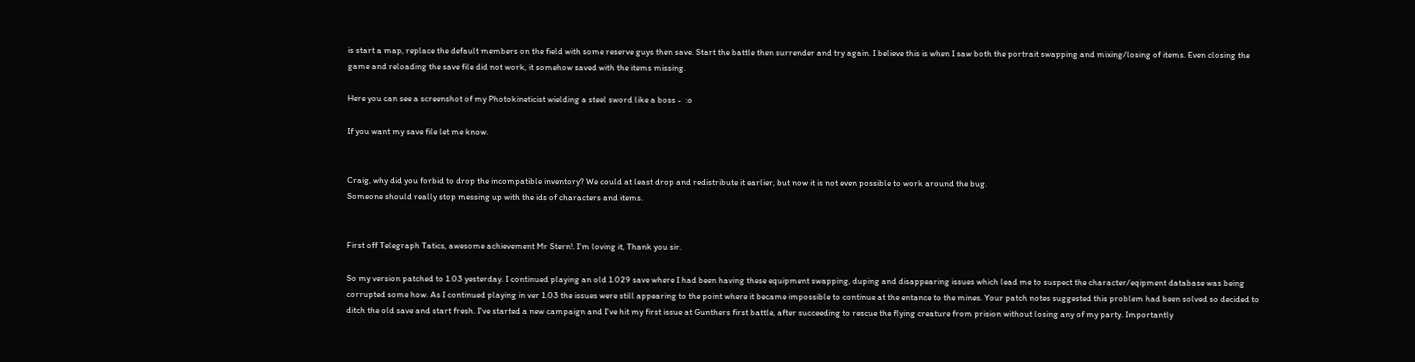is start a map, replace the default members on the field with some reserve guys then save. Start the battle then surrender and try again. I believe this is when I saw both the portrait swapping and mixing/losing of items. Even closing the game and reloading the save file did not work, it somehow saved with the items missing.

Here you can see a screenshot of my Photokineticist wielding a steel sword like a boss -  :o

If you want my save file let me know.


Craig, why did you forbid to drop the incompatible inventory? We could at least drop and redistribute it earlier, but now it is not even possible to work around the bug.
Someone should really stop messing up with the ids of characters and items.


First off Telegraph Tatics, awesome achievement Mr Stern!. I'm loving it, Thank you sir.

So my version patched to 1.03 yesterday. I continued playing an old 1.029 save where I had been having these equipment swapping, duping and disappearing issues which lead me to suspect the character/eqipment database was being corrupted some how. As I continued playing in ver 1.03 the issues were still appearing to the point where it became impossible to continue at the entance to the mines. Your patch notes suggested this problem had been solved so decided to ditch the old save and start fresh. I've started a new campaign and I've hit my first issue at Gunthers first battle, after succeeding to rescue the flying creature from prision without losing any of my party. Importantly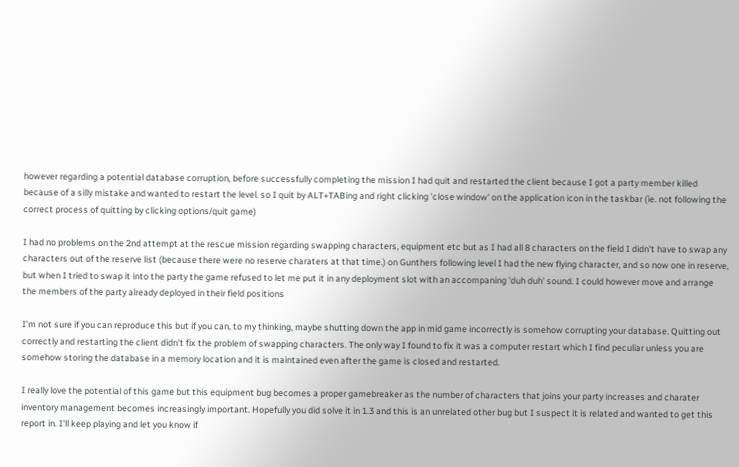however regarding a potential database corruption, before successfully completing the mission I had quit and restarted the client because I got a party member killed because of a silly mistake and wanted to restart the level. so I quit by ALT+TABing and right clicking 'close window' on the application icon in the taskbar (ie. not following the correct process of quitting by clicking options/quit game)

I had no problems on the 2nd attempt at the rescue mission regarding swapping characters, equipment etc but as I had all 8 characters on the field I didn't have to swap any characters out of the reserve list (because there were no reserve charaters at that time.) on Gunthers following level I had the new flying character, and so now one in reserve, but when I tried to swap it into the party the game refused to let me put it in any deployment slot with an accompaning 'duh duh' sound. I could however move and arrange the members of the party already deployed in their field positions

I'm not sure if you can reproduce this but if you can, to my thinking, maybe shutting down the app in mid game incorrectly is somehow corrupting your database. Quitting out correctly and restarting the client didn't fix the problem of swapping characters. The only way I found to fix it was a computer restart which I find peculiar unless you are somehow storing the database in a memory location and it is maintained even after the game is closed and restarted.

I really love the potential of this game but this equipment bug becomes a proper gamebreaker as the number of characters that joins your party increases and charater inventory management becomes increasingly important. Hopefully you did solve it in 1.3 and this is an unrelated other bug but I suspect it is related and wanted to get this report in. I'll keep playing and let you know if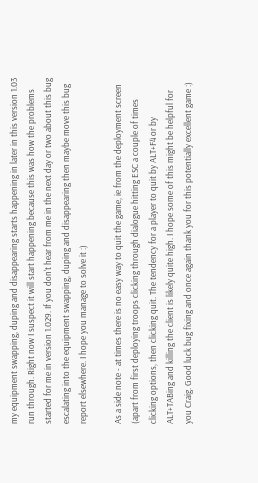my equipment swapping, duping and disappearing starts happening in later in this version 1.03 run through. Right now I suspect it will start happening because this was how the problems started for me in version 1.029. If you don't hear from me in the next day or two about this bug escalating into the equipment swapping, duping and disappearing then maybe move this bug report elsewhere. I hope you manage to solve it :)

As a side note - at times there is no easy way to quit the game, ie from the deployment screen (apart from first deploying troops clicking through dialogue hitting ESC a couple of times clicking options, then clicking quit. The tendency for a player to quit by ALT+F4 or by ALT+TABing and killing the client is likely quite high. I hope some of this might be helpful for you Craig. Good luck bug fixing and once again thank you for this potentially excellent game :)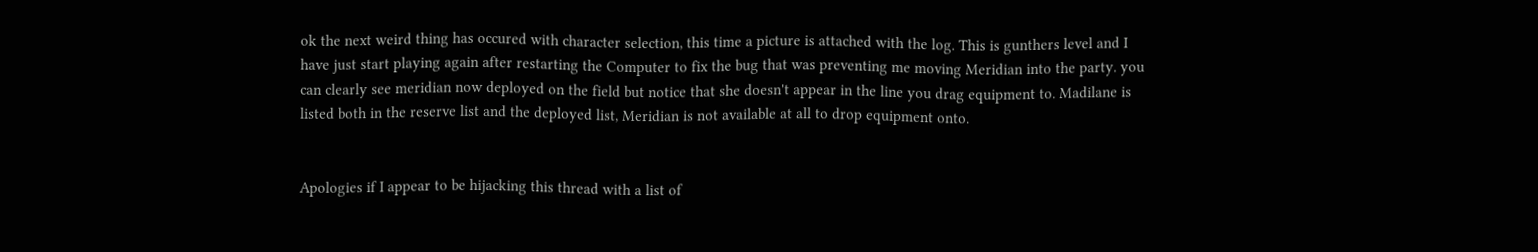ok the next weird thing has occured with character selection, this time a picture is attached with the log. This is gunthers level and I have just start playing again after restarting the Computer to fix the bug that was preventing me moving Meridian into the party. you can clearly see meridian now deployed on the field but notice that she doesn't appear in the line you drag equipment to. Madilane is listed both in the reserve list and the deployed list, Meridian is not available at all to drop equipment onto.


Apologies if I appear to be hijacking this thread with a list of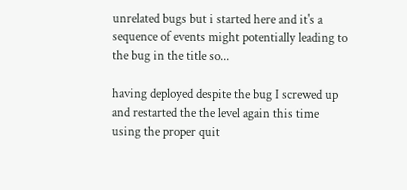unrelated bugs but i started here and it's a sequence of events might potentially leading to the bug in the title so...

having deployed despite the bug I screwed up and restarted the the level again this time using the proper quit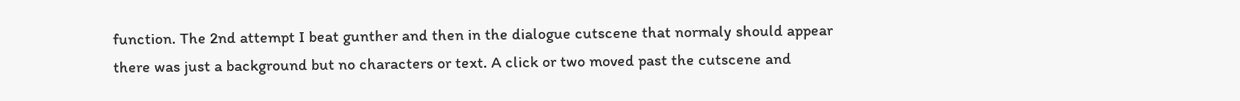function. The 2nd attempt I beat gunther and then in the dialogue cutscene that normaly should appear there was just a background but no characters or text. A click or two moved past the cutscene and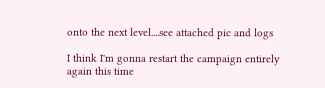onto the next level....see attached pic and logs

I think I'm gonna restart the campaign entirely again this time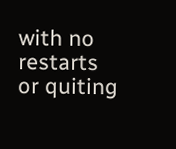with no restarts or quiting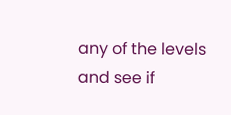any of the levels and see if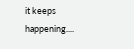it keeps happening....